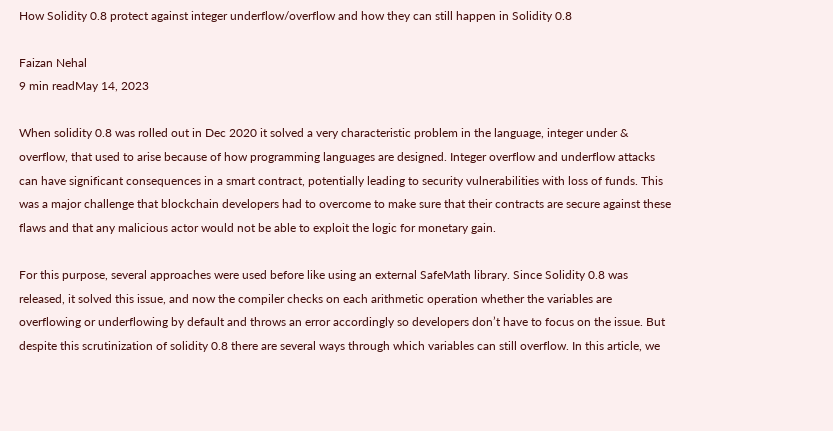How Solidity 0.8 protect against integer underflow/overflow and how they can still happen in Solidity 0.8

Faizan Nehal
9 min readMay 14, 2023

When solidity 0.8 was rolled out in Dec 2020 it solved a very characteristic problem in the language, integer under & overflow, that used to arise because of how programming languages are designed. Integer overflow and underflow attacks can have significant consequences in a smart contract, potentially leading to security vulnerabilities with loss of funds. This was a major challenge that blockchain developers had to overcome to make sure that their contracts are secure against these flaws and that any malicious actor would not be able to exploit the logic for monetary gain.

For this purpose, several approaches were used before like using an external SafeMath library. Since Solidity 0.8 was released, it solved this issue, and now the compiler checks on each arithmetic operation whether the variables are overflowing or underflowing by default and throws an error accordingly so developers don’t have to focus on the issue. But despite this scrutinization of solidity 0.8 there are several ways through which variables can still overflow. In this article, we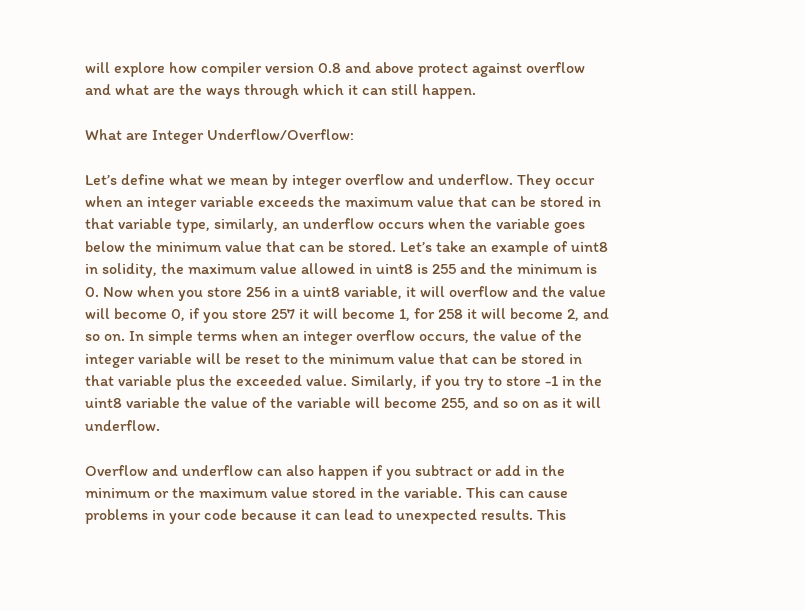will explore how compiler version 0.8 and above protect against overflow and what are the ways through which it can still happen.

What are Integer Underflow/Overflow:

Let’s define what we mean by integer overflow and underflow. They occur when an integer variable exceeds the maximum value that can be stored in that variable type, similarly, an underflow occurs when the variable goes below the minimum value that can be stored. Let’s take an example of uint8 in solidity, the maximum value allowed in uint8 is 255 and the minimum is 0. Now when you store 256 in a uint8 variable, it will overflow and the value will become 0, if you store 257 it will become 1, for 258 it will become 2, and so on. In simple terms when an integer overflow occurs, the value of the integer variable will be reset to the minimum value that can be stored in that variable plus the exceeded value. Similarly, if you try to store -1 in the uint8 variable the value of the variable will become 255, and so on as it will underflow.

Overflow and underflow can also happen if you subtract or add in the minimum or the maximum value stored in the variable. This can cause problems in your code because it can lead to unexpected results. This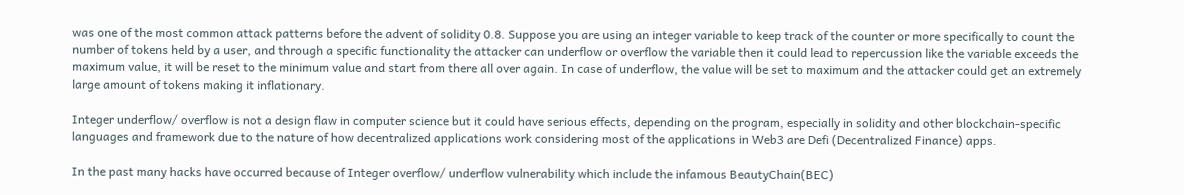was one of the most common attack patterns before the advent of solidity 0.8. Suppose you are using an integer variable to keep track of the counter or more specifically to count the number of tokens held by a user, and through a specific functionality the attacker can underflow or overflow the variable then it could lead to repercussion like the variable exceeds the maximum value, it will be reset to the minimum value and start from there all over again. In case of underflow, the value will be set to maximum and the attacker could get an extremely large amount of tokens making it inflationary.

Integer underflow/ overflow is not a design flaw in computer science but it could have serious effects, depending on the program, especially in solidity and other blockchain-specific languages and framework due to the nature of how decentralized applications work considering most of the applications in Web3 are Defi (Decentralized Finance) apps.

In the past many hacks have occurred because of Integer overflow/ underflow vulnerability which include the infamous BeautyChain(BEC)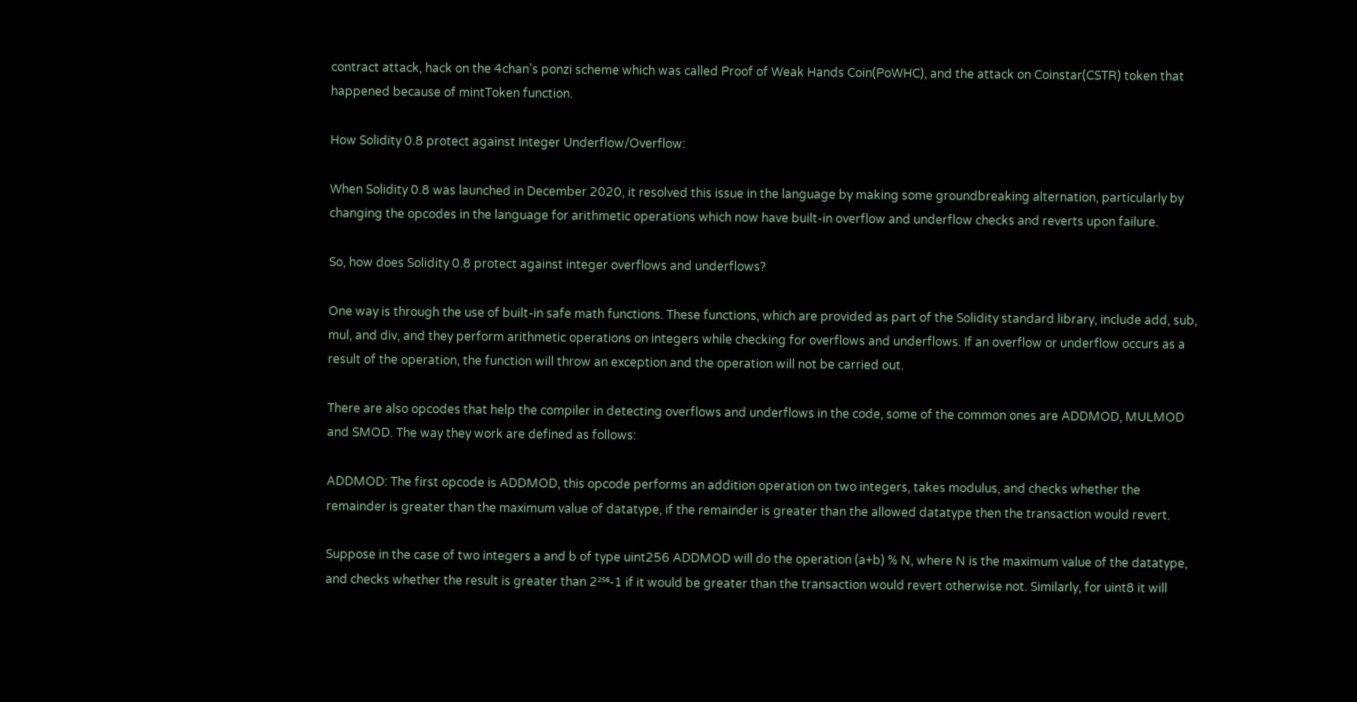contract attack, hack on the 4chan’s ponzi scheme which was called Proof of Weak Hands Coin(PoWHC), and the attack on Coinstar(CSTR) token that happened because of mintToken function.

How Solidity 0.8 protect against Integer Underflow/Overflow:

When Solidity 0.8 was launched in December 2020, it resolved this issue in the language by making some groundbreaking alternation, particularly by changing the opcodes in the language for arithmetic operations which now have built-in overflow and underflow checks and reverts upon failure.

So, how does Solidity 0.8 protect against integer overflows and underflows?

One way is through the use of built-in safe math functions. These functions, which are provided as part of the Solidity standard library, include add, sub, mul, and div, and they perform arithmetic operations on integers while checking for overflows and underflows. If an overflow or underflow occurs as a result of the operation, the function will throw an exception and the operation will not be carried out.

There are also opcodes that help the compiler in detecting overflows and underflows in the code, some of the common ones are ADDMOD, MULMOD and SMOD. The way they work are defined as follows:

ADDMOD: The first opcode is ADDMOD, this opcode performs an addition operation on two integers, takes modulus, and checks whether the remainder is greater than the maximum value of datatype, if the remainder is greater than the allowed datatype then the transaction would revert.

Suppose in the case of two integers a and b of type uint256 ADDMOD will do the operation (a+b) % N, where N is the maximum value of the datatype, and checks whether the result is greater than 2²⁵⁶-1 if it would be greater than the transaction would revert otherwise not. Similarly, for uint8 it will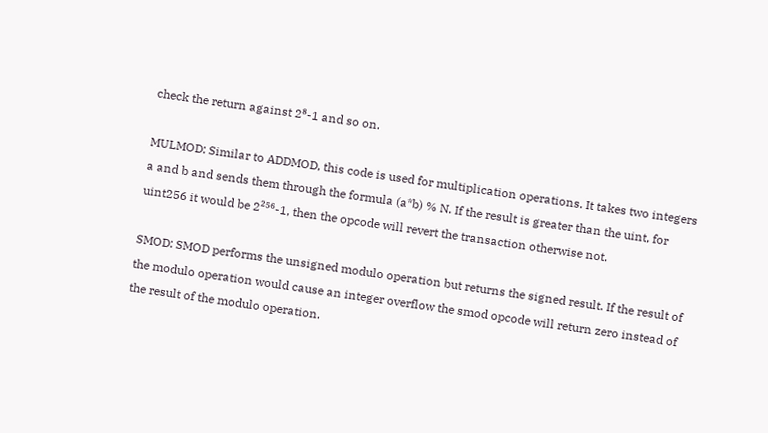check the return against 2⁸-1 and so on.

MULMOD: Similar to ADDMOD, this code is used for multiplication operations. It takes two integers a and b and sends them through the formula (a*b) % N. If the result is greater than the uint, for uint256 it would be 2²⁵⁶-1, then the opcode will revert the transaction otherwise not.

SMOD: SMOD performs the unsigned modulo operation but returns the signed result. If the result of the modulo operation would cause an integer overflow the smod opcode will return zero instead of the result of the modulo operation.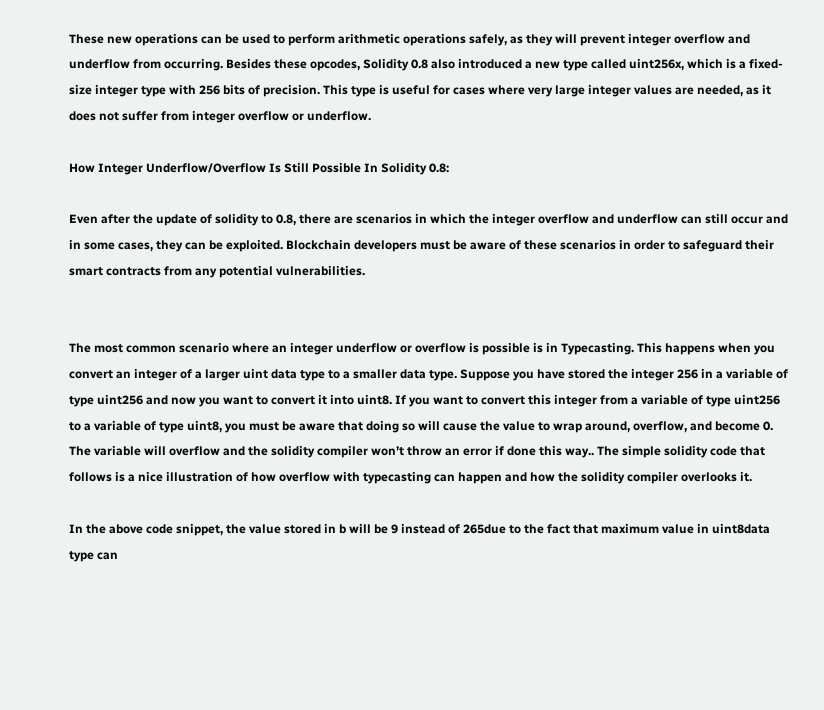These new operations can be used to perform arithmetic operations safely, as they will prevent integer overflow and underflow from occurring. Besides these opcodes, Solidity 0.8 also introduced a new type called uint256x, which is a fixed-size integer type with 256 bits of precision. This type is useful for cases where very large integer values are needed, as it does not suffer from integer overflow or underflow.

How Integer Underflow/Overflow Is Still Possible In Solidity 0.8:

Even after the update of solidity to 0.8, there are scenarios in which the integer overflow and underflow can still occur and in some cases, they can be exploited. Blockchain developers must be aware of these scenarios in order to safeguard their smart contracts from any potential vulnerabilities.


The most common scenario where an integer underflow or overflow is possible is in Typecasting. This happens when you convert an integer of a larger uint data type to a smaller data type. Suppose you have stored the integer 256 in a variable of type uint256 and now you want to convert it into uint8. If you want to convert this integer from a variable of type uint256 to a variable of type uint8, you must be aware that doing so will cause the value to wrap around, overflow, and become 0. The variable will overflow and the solidity compiler won’t throw an error if done this way.. The simple solidity code that follows is a nice illustration of how overflow with typecasting can happen and how the solidity compiler overlooks it.

In the above code snippet, the value stored in b will be 9 instead of 265due to the fact that maximum value in uint8data type can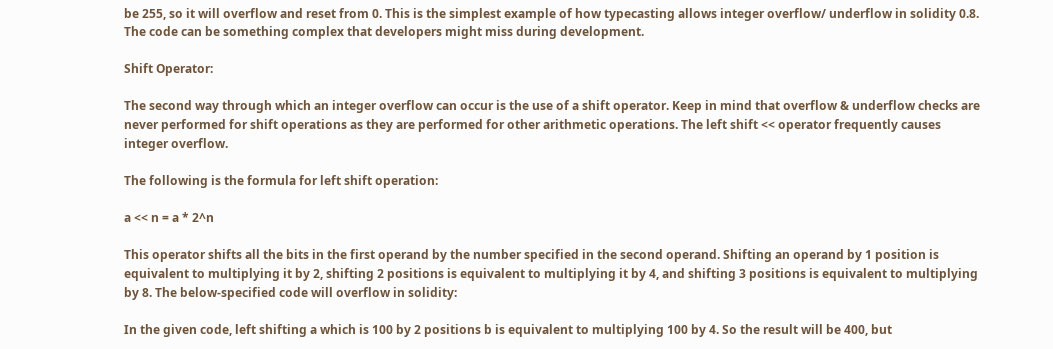be 255, so it will overflow and reset from 0. This is the simplest example of how typecasting allows integer overflow/ underflow in solidity 0.8. The code can be something complex that developers might miss during development.

Shift Operator:

The second way through which an integer overflow can occur is the use of a shift operator. Keep in mind that overflow & underflow checks are never performed for shift operations as they are performed for other arithmetic operations. The left shift << operator frequently causes integer overflow.

The following is the formula for left shift operation:

a << n = a * 2^n

This operator shifts all the bits in the first operand by the number specified in the second operand. Shifting an operand by 1 position is equivalent to multiplying it by 2, shifting 2 positions is equivalent to multiplying it by 4, and shifting 3 positions is equivalent to multiplying by 8. The below-specified code will overflow in solidity:

In the given code, left shifting a which is 100 by 2 positions b is equivalent to multiplying 100 by 4. So the result will be 400, but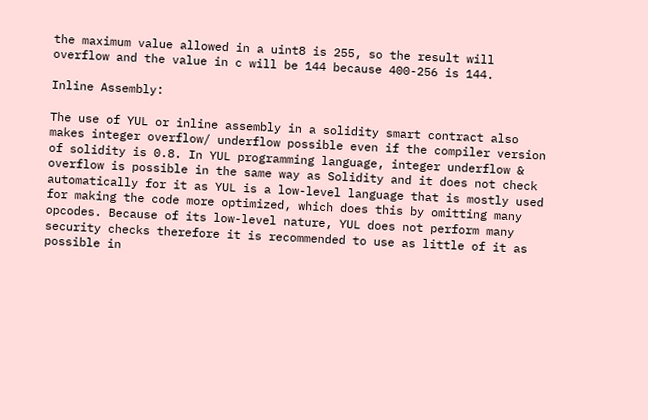the maximum value allowed in a uint8 is 255, so the result will overflow and the value in c will be 144 because 400-256 is 144.

Inline Assembly:

The use of YUL or inline assembly in a solidity smart contract also makes integer overflow/ underflow possible even if the compiler version of solidity is 0.8. In YUL programming language, integer underflow & overflow is possible in the same way as Solidity and it does not check automatically for it as YUL is a low-level language that is mostly used for making the code more optimized, which does this by omitting many opcodes. Because of its low-level nature, YUL does not perform many security checks therefore it is recommended to use as little of it as possible in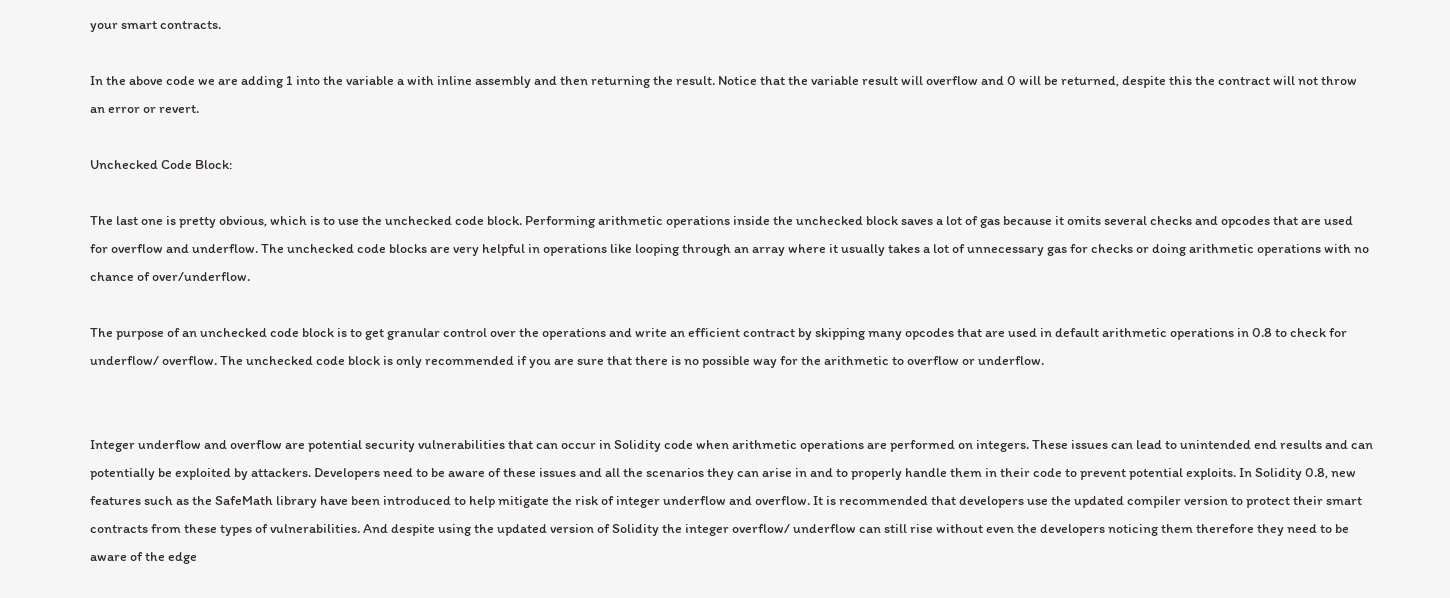your smart contracts.

In the above code we are adding 1 into the variable a with inline assembly and then returning the result. Notice that the variable result will overflow and 0 will be returned, despite this the contract will not throw an error or revert.

Unchecked Code Block:

The last one is pretty obvious, which is to use the unchecked code block. Performing arithmetic operations inside the unchecked block saves a lot of gas because it omits several checks and opcodes that are used for overflow and underflow. The unchecked code blocks are very helpful in operations like looping through an array where it usually takes a lot of unnecessary gas for checks or doing arithmetic operations with no chance of over/underflow.

The purpose of an unchecked code block is to get granular control over the operations and write an efficient contract by skipping many opcodes that are used in default arithmetic operations in 0.8 to check for underflow/ overflow. The unchecked code block is only recommended if you are sure that there is no possible way for the arithmetic to overflow or underflow.


Integer underflow and overflow are potential security vulnerabilities that can occur in Solidity code when arithmetic operations are performed on integers. These issues can lead to unintended end results and can potentially be exploited by attackers. Developers need to be aware of these issues and all the scenarios they can arise in and to properly handle them in their code to prevent potential exploits. In Solidity 0.8, new features such as the SafeMath library have been introduced to help mitigate the risk of integer underflow and overflow. It is recommended that developers use the updated compiler version to protect their smart contracts from these types of vulnerabilities. And despite using the updated version of Solidity the integer overflow/ underflow can still rise without even the developers noticing them therefore they need to be aware of the edge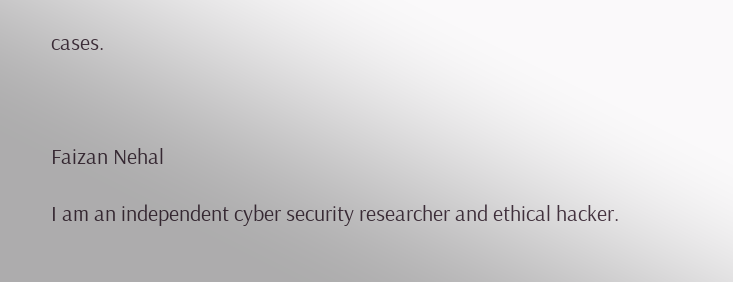cases.



Faizan Nehal

I am an independent cyber security researcher and ethical hacker.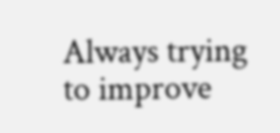Always trying to improve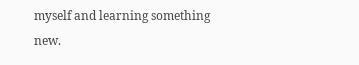myself and learning something new.